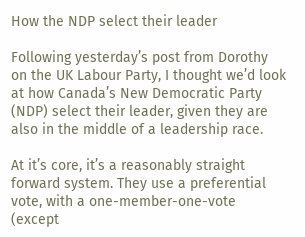How the NDP select their leader

Following yesterday’s post from Dorothy on the UK Labour Party, I thought we’d look at how Canada’s New Democratic Party (NDP) select their leader, given they are also in the middle of a leadership race.

At it’s core, it’s a reasonably straight forward system. They use a preferential vote, with a one-member-one-vote (except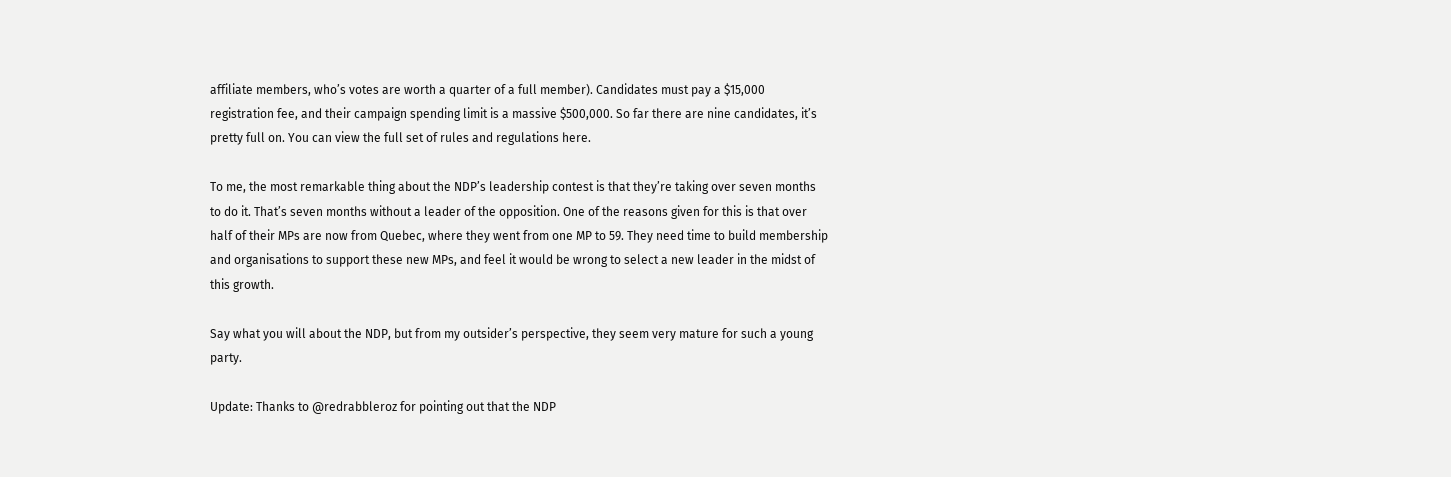affiliate members, who’s votes are worth a quarter of a full member). Candidates must pay a $15,000 registration fee, and their campaign spending limit is a massive $500,000. So far there are nine candidates, it’s pretty full on. You can view the full set of rules and regulations here.

To me, the most remarkable thing about the NDP’s leadership contest is that they’re taking over seven months to do it. That’s seven months without a leader of the opposition. One of the reasons given for this is that over half of their MPs are now from Quebec, where they went from one MP to 59. They need time to build membership and organisations to support these new MPs, and feel it would be wrong to select a new leader in the midst of this growth.

Say what you will about the NDP, but from my outsider’s perspective, they seem very mature for such a young party.

Update: Thanks to @redrabbleroz for pointing out that the NDP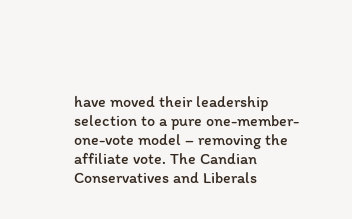have moved their leadership selection to a pure one-member-one-vote model – removing the affiliate vote. The Candian Conservatives and Liberals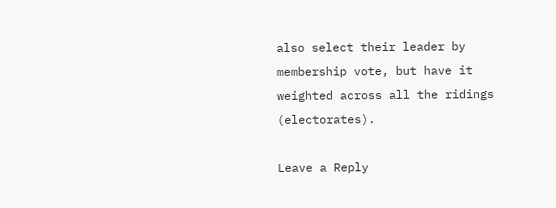also select their leader by membership vote, but have it weighted across all the ridings (electorates).

Leave a Reply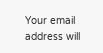Your email address will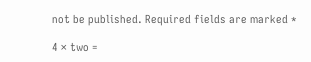not be published. Required fields are marked *

4 × two =